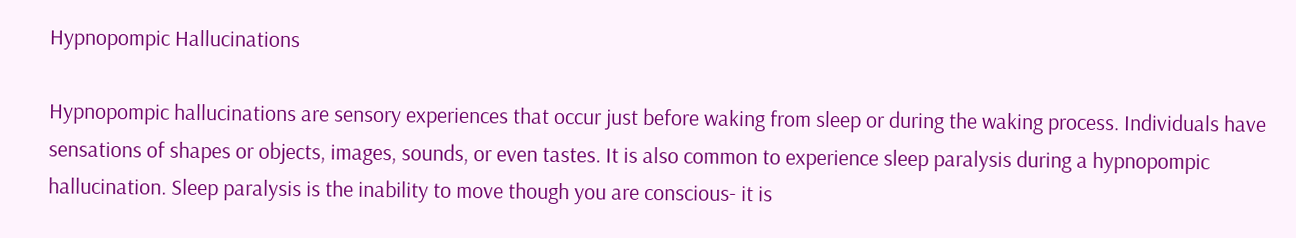Hypnopompic Hallucinations

Hypnopompic hallucinations are sensory experiences that occur just before waking from sleep or during the waking process. Individuals have sensations of shapes or objects, images, sounds, or even tastes. It is also common to experience sleep paralysis during a hypnopompic hallucination. Sleep paralysis is the inability to move though you are conscious- it is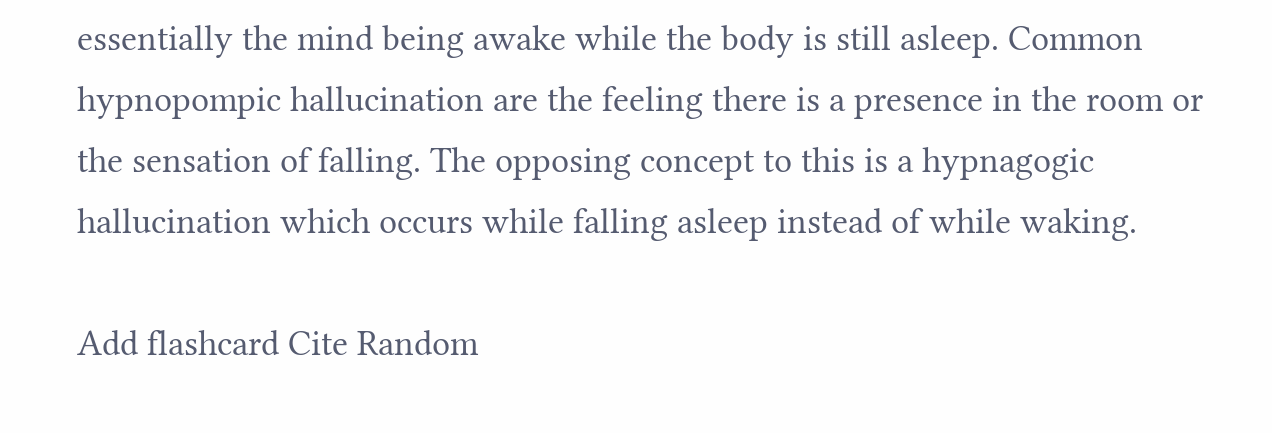essentially the mind being awake while the body is still asleep. Common hypnopompic hallucination are the feeling there is a presence in the room or the sensation of falling. The opposing concept to this is a hypnagogic hallucination which occurs while falling asleep instead of while waking.

Add flashcard Cite Random